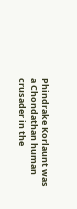Phindrake Korlaunt was a Chondathan human crusader in the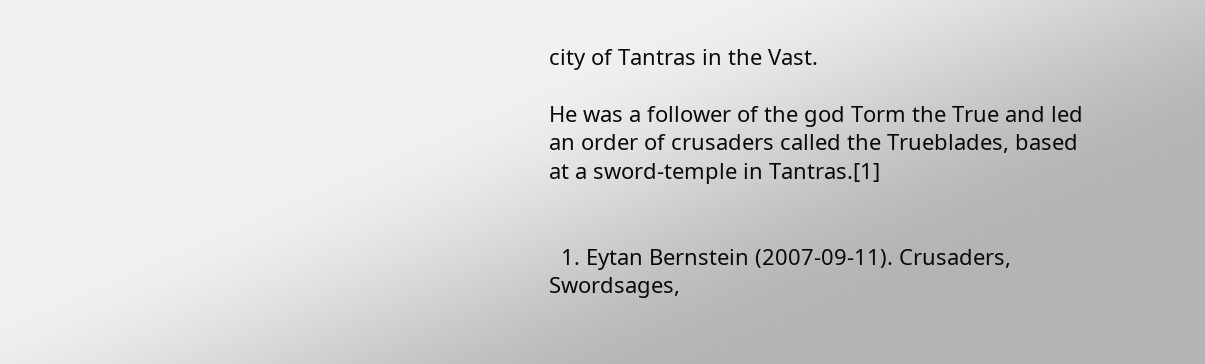city of Tantras in the Vast.

He was a follower of the god Torm the True and led an order of crusaders called the Trueblades, based at a sword-temple in Tantras.[1]


  1. Eytan Bernstein (2007-09-11). Crusaders, Swordsages,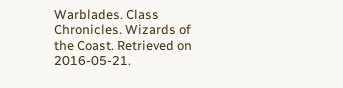Warblades. Class Chronicles. Wizards of the Coast. Retrieved on 2016-05-21.